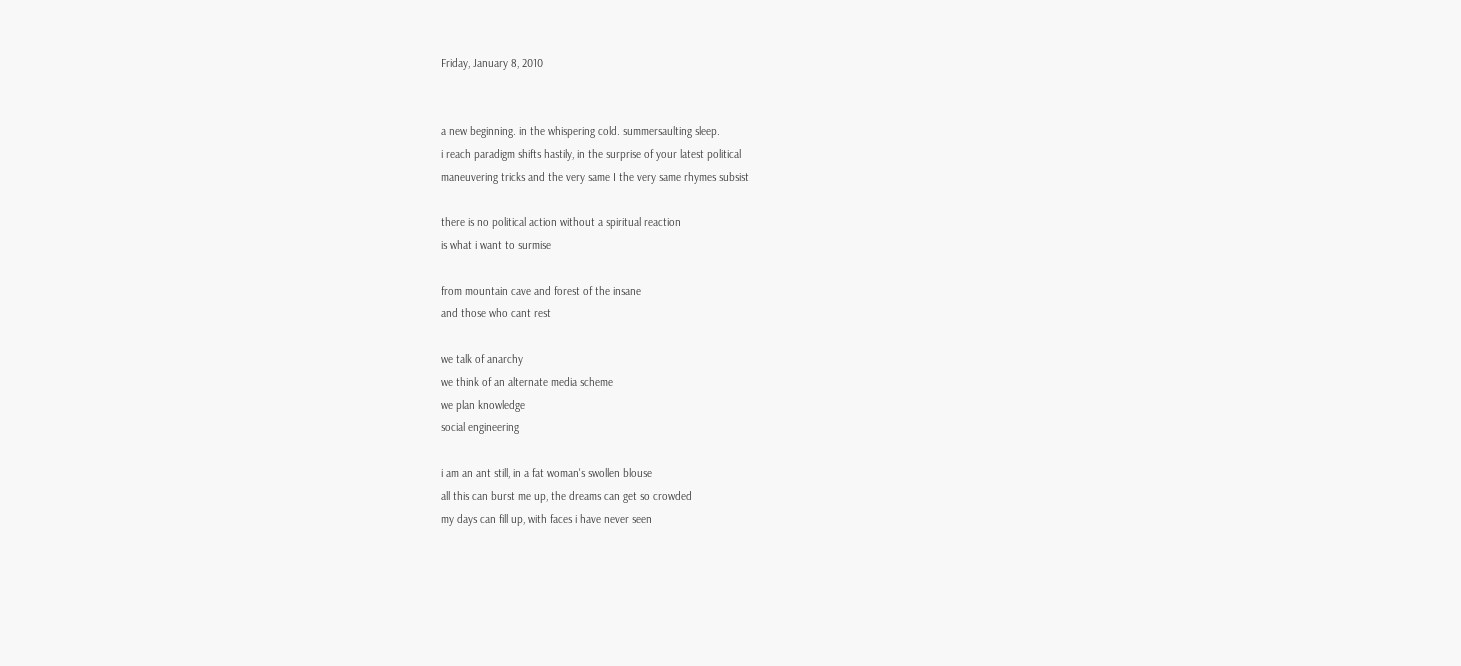Friday, January 8, 2010


a new beginning. in the whispering cold. summersaulting sleep.
i reach paradigm shifts hastily, in the surprise of your latest political
maneuvering tricks and the very same I the very same rhymes subsist

there is no political action without a spiritual reaction
is what i want to surmise

from mountain cave and forest of the insane
and those who cant rest

we talk of anarchy
we think of an alternate media scheme
we plan knowledge
social engineering

i am an ant still, in a fat woman's swollen blouse
all this can burst me up, the dreams can get so crowded
my days can fill up, with faces i have never seen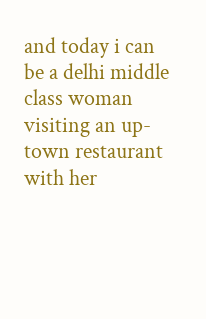and today i can be a delhi middle class woman
visiting an up-town restaurant with her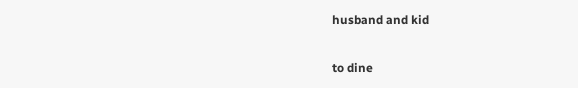husband and kid

to dine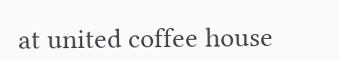at united coffee house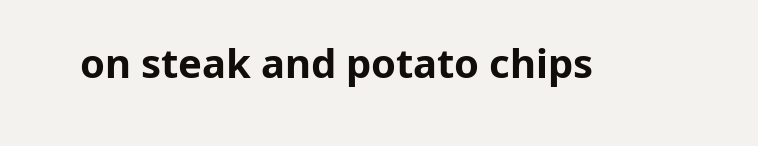on steak and potato chips